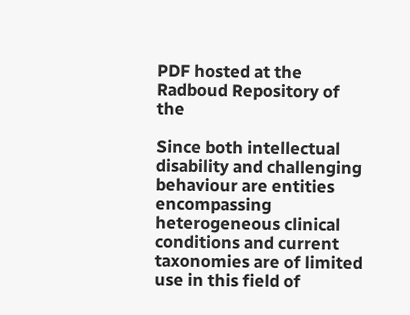PDF hosted at the Radboud Repository of the

Since both intellectual disability and challenging behaviour are entities encompassing heterogeneous clinical conditions and current taxonomies are of limited use in this field of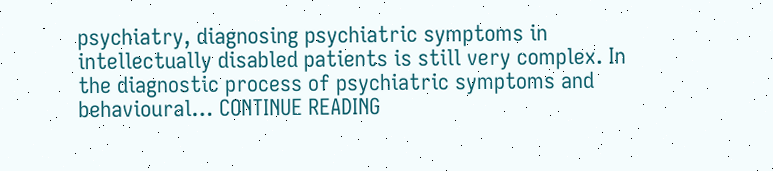psychiatry, diagnosing psychiatric symptoms in intellectually disabled patients is still very complex. In the diagnostic process of psychiatric symptoms and behavioural… CONTINUE READING